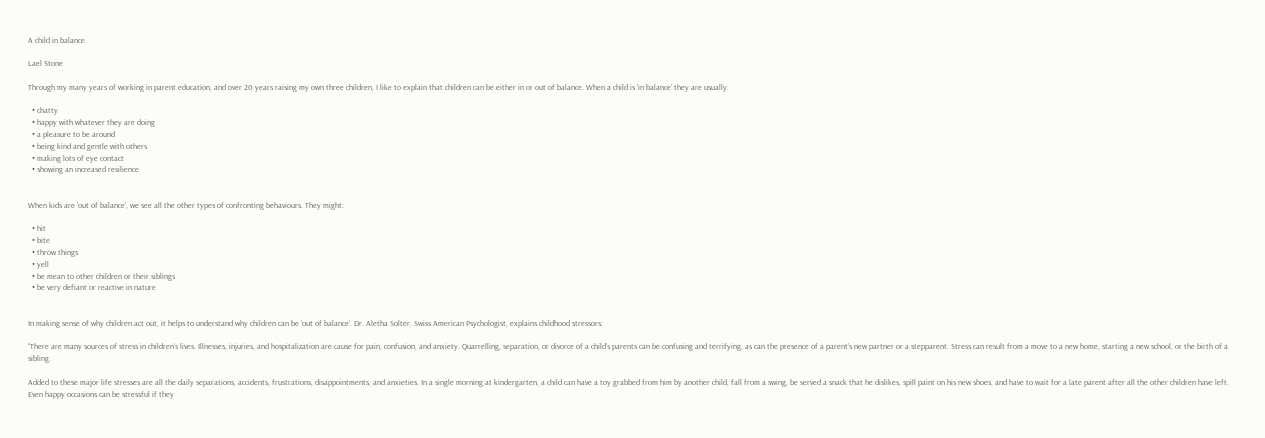A child in balance

Lael Stone

Through my many years of working in parent education, and over 20 years raising my own three children, I like to explain that children can be either in or out of balance. When a child is ‘in balance’ they are usually:

  • chatty
  • happy with whatever they are doing
  • a pleasure to be around
  • being kind and gentle with others
  • making lots of eye contact
  • showing an increased resilience


When kids are ‘out of balance’, we see all the other types of confronting behaviours. They might:

  • hit
  • bite
  • throw things
  • yell
  • be mean to other children or their siblings
  • be very defiant or reactive in nature


In making sense of why children act out, it helps to understand why children can be ‘out of balance’. Dr. Aletha Solter, Swiss American Psychologist, explains childhood stressors:

“There are many sources of stress in children’s lives. Illnesses, injuries, and hospitalization are cause for pain, confusion, and anxiety. Quarrelling, separation, or divorce of a child’s parents can be confusing and terrifying, as can the presence of a parent’s new partner or a stepparent. Stress can result from a move to a new home, starting a new school, or the birth of a sibling.

Added to these major life stresses are all the daily separations, accidents, frustrations, disappointments, and anxieties. In a single morning at kindergarten, a child can have a toy grabbed from him by another child, fall from a swing, be served a snack that he dislikes, spill paint on his new shoes, and have to wait for a late parent after all the other children have left. Even happy occasions can be stressful if they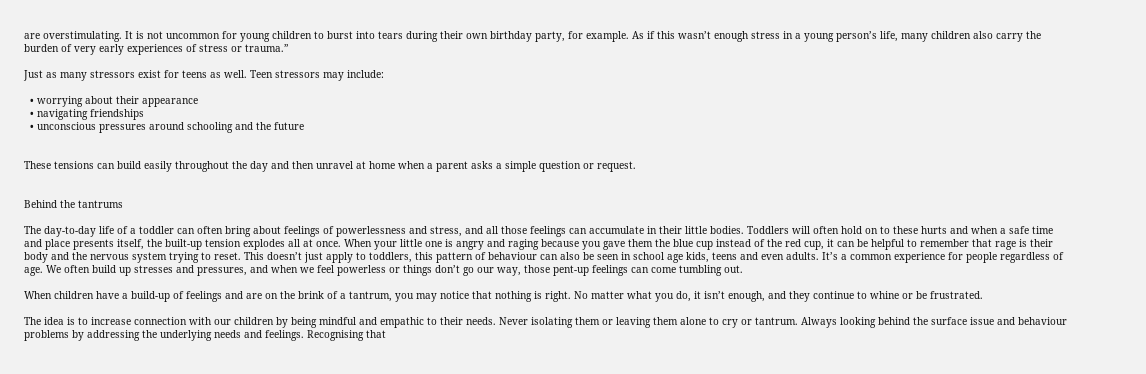are overstimulating. It is not uncommon for young children to burst into tears during their own birthday party, for example. As if this wasn’t enough stress in a young person’s life, many children also carry the burden of very early experiences of stress or trauma.”

Just as many stressors exist for teens as well. Teen stressors may include:

  • worrying about their appearance
  • navigating friendships
  • unconscious pressures around schooling and the future


These tensions can build easily throughout the day and then unravel at home when a parent asks a simple question or request.


Behind the tantrums

The day-to-day life of a toddler can often bring about feelings of powerlessness and stress, and all those feelings can accumulate in their little bodies. Toddlers will often hold on to these hurts and when a safe time and place presents itself, the built-up tension explodes all at once. When your little one is angry and raging because you gave them the blue cup instead of the red cup, it can be helpful to remember that rage is their body and the nervous system trying to reset. This doesn’t just apply to toddlers, this pattern of behaviour can also be seen in school age kids, teens and even adults. It’s a common experience for people regardless of age. We often build up stresses and pressures, and when we feel powerless or things don’t go our way, those pent-up feelings can come tumbling out.

When children have a build-up of feelings and are on the brink of a tantrum, you may notice that nothing is right. No matter what you do, it isn’t enough, and they continue to whine or be frustrated.

The idea is to increase connection with our children by being mindful and empathic to their needs. Never isolating them or leaving them alone to cry or tantrum. Always looking behind the surface issue and behaviour problems by addressing the underlying needs and feelings. Recognising that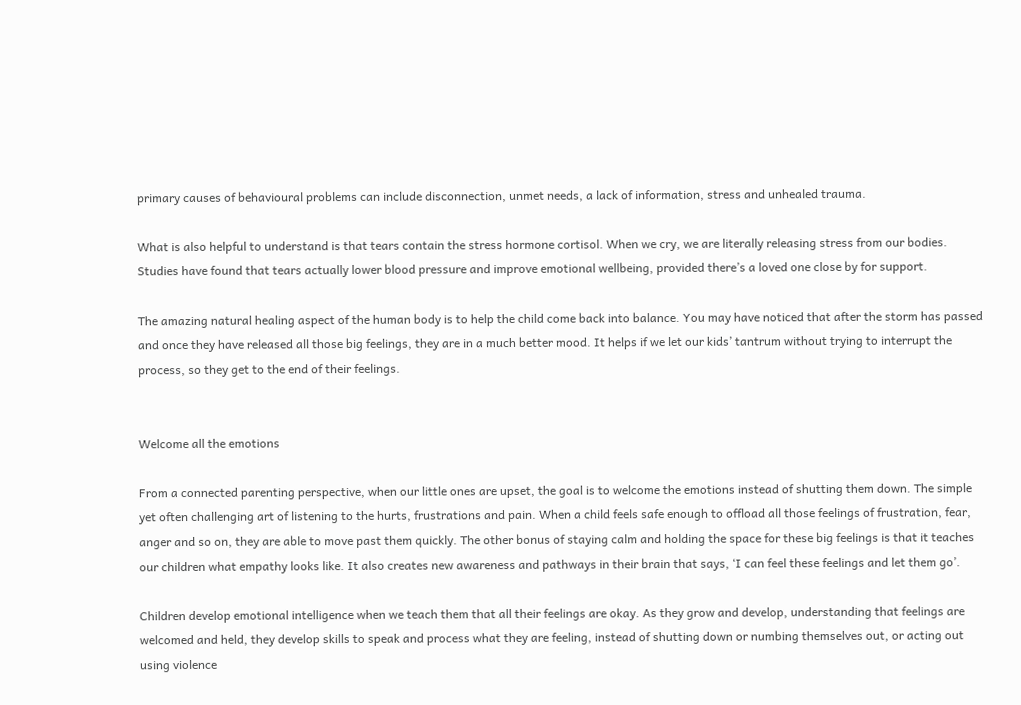primary causes of behavioural problems can include disconnection, unmet needs, a lack of information, stress and unhealed trauma.

What is also helpful to understand is that tears contain the stress hormone cortisol. When we cry, we are literally releasing stress from our bodies. Studies have found that tears actually lower blood pressure and improve emotional wellbeing, provided there’s a loved one close by for support.

The amazing natural healing aspect of the human body is to help the child come back into balance. You may have noticed that after the storm has passed and once they have released all those big feelings, they are in a much better mood. It helps if we let our kids’ tantrum without trying to interrupt the process, so they get to the end of their feelings.


Welcome all the emotions

From a connected parenting perspective, when our little ones are upset, the goal is to welcome the emotions instead of shutting them down. The simple yet often challenging art of listening to the hurts, frustrations and pain. When a child feels safe enough to offload all those feelings of frustration, fear, anger and so on, they are able to move past them quickly. The other bonus of staying calm and holding the space for these big feelings is that it teaches our children what empathy looks like. It also creates new awareness and pathways in their brain that says, ‘I can feel these feelings and let them go’.

Children develop emotional intelligence when we teach them that all their feelings are okay. As they grow and develop, understanding that feelings are welcomed and held, they develop skills to speak and process what they are feeling, instead of shutting down or numbing themselves out, or acting out using violence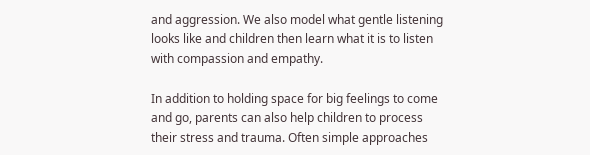and aggression. We also model what gentle listening looks like and children then learn what it is to listen with compassion and empathy.

In addition to holding space for big feelings to come and go, parents can also help children to process their stress and trauma. Often simple approaches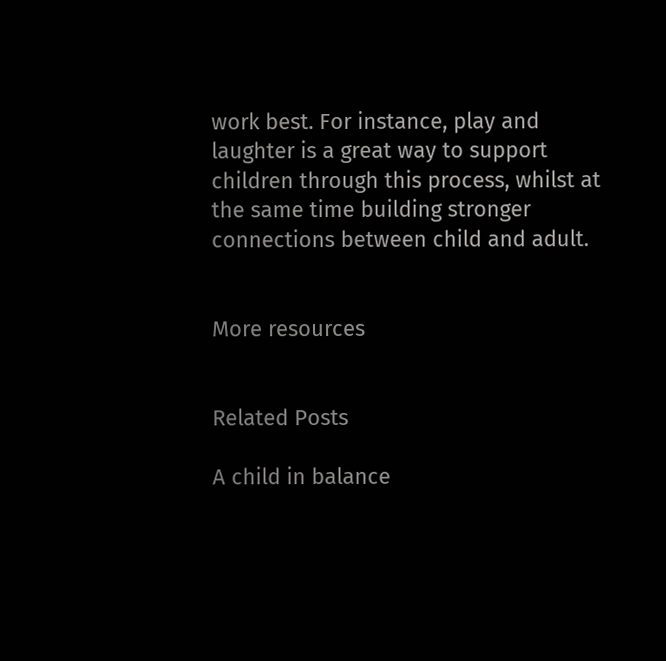work best. For instance, play and laughter is a great way to support children through this process, whilst at the same time building stronger connections between child and adult.


More resources


Related Posts

A child in balance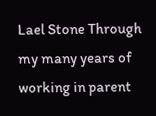Lael Stone Through my many years of working in parent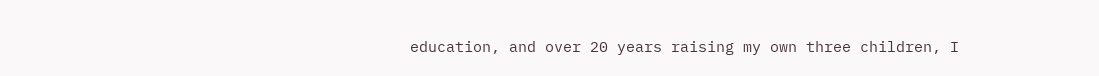education, and over 20 years raising my own three children, I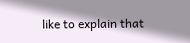like to explain that